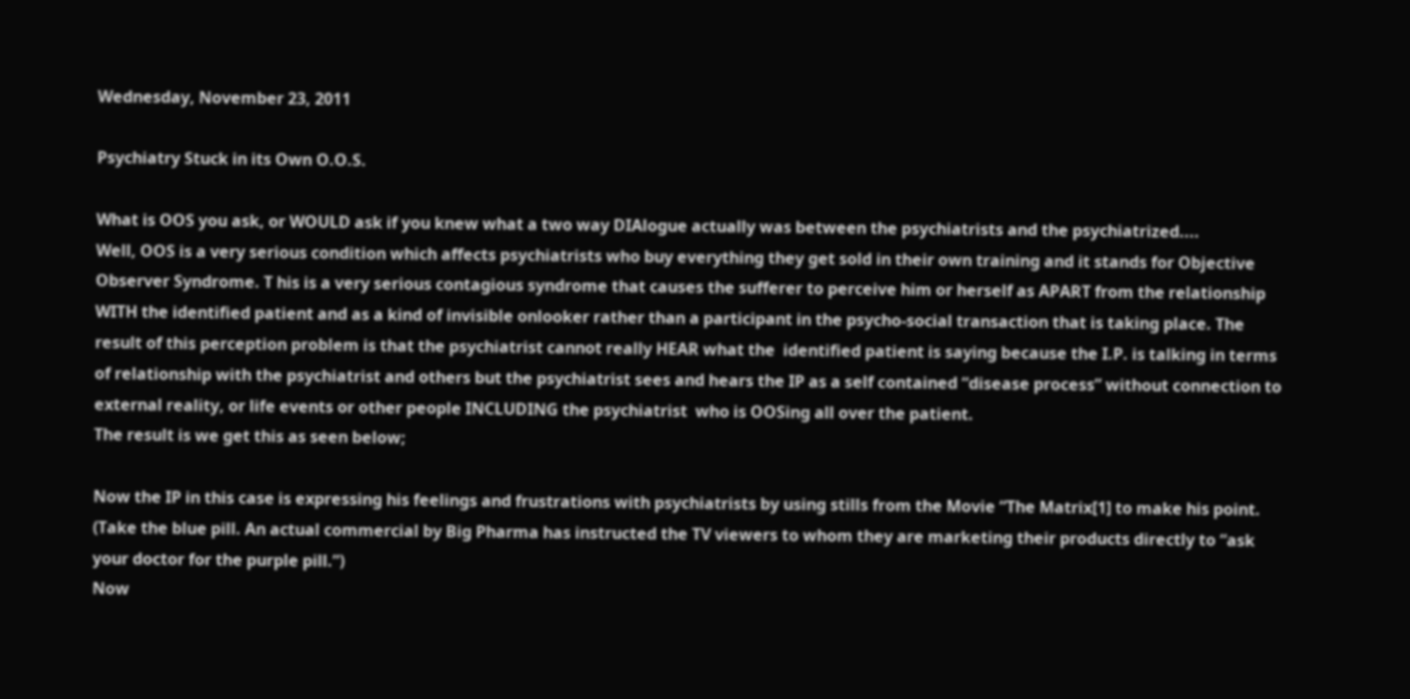Wednesday, November 23, 2011

Psychiatry Stuck in its Own O.O.S.

What is OOS you ask, or WOULD ask if you knew what a two way DIAlogue actually was between the psychiatrists and the psychiatrized....
Well, OOS is a very serious condition which affects psychiatrists who buy everything they get sold in their own training and it stands for Objective Observer Syndrome. T his is a very serious contagious syndrome that causes the sufferer to perceive him or herself as APART from the relationship WITH the identified patient and as a kind of invisible onlooker rather than a participant in the psycho-social transaction that is taking place. The result of this perception problem is that the psychiatrist cannot really HEAR what the  identified patient is saying because the I.P. is talking in terms of relationship with the psychiatrist and others but the psychiatrist sees and hears the IP as a self contained “disease process” without connection to external reality, or life events or other people INCLUDING the psychiatrist  who is OOSing all over the patient.
The result is we get this as seen below;

Now the IP in this case is expressing his feelings and frustrations with psychiatrists by using stills from the Movie “The Matrix[1] to make his point. (Take the blue pill. An actual commercial by Big Pharma has instructed the TV viewers to whom they are marketing their products directly to “ask your doctor for the purple pill.”)
Now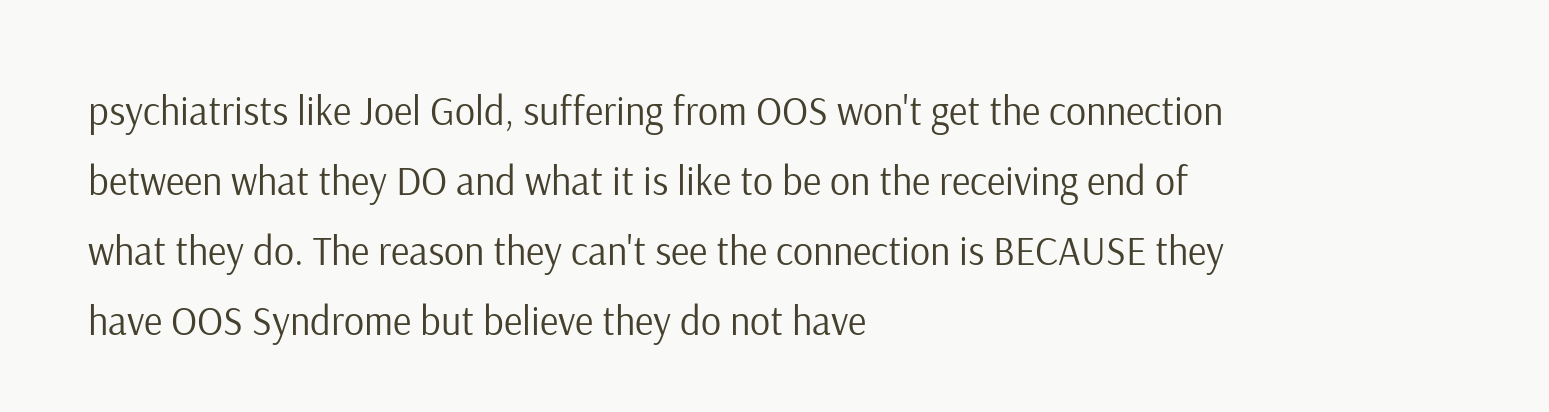psychiatrists like Joel Gold, suffering from OOS won't get the connection between what they DO and what it is like to be on the receiving end of what they do. The reason they can't see the connection is BECAUSE they have OOS Syndrome but believe they do not have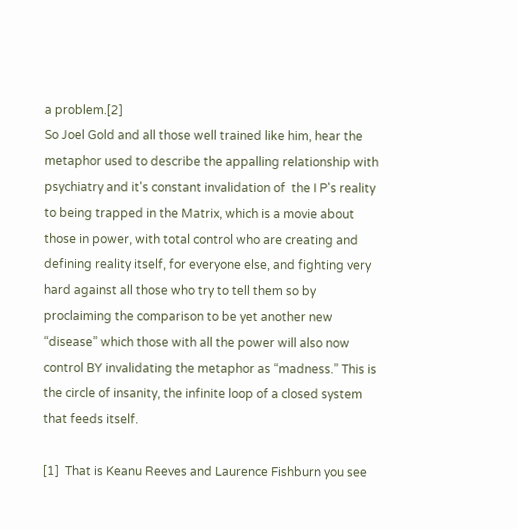a problem.[2]
So Joel Gold and all those well trained like him, hear the metaphor used to describe the appalling relationship with psychiatry and it's constant invalidation of  the I P's reality to being trapped in the Matrix, which is a movie about those in power, with total control who are creating and defining reality itself, for everyone else, and fighting very hard against all those who try to tell them so by proclaiming the comparison to be yet another new “disease” which those with all the power will also now control BY invalidating the metaphor as “madness.” This is the circle of insanity, the infinite loop of a closed system that feeds itself.

[1]  That is Keanu Reeves and Laurence Fishburn you see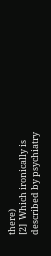there)
[2]  Which ironically is described by psychiatry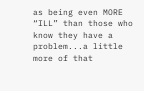as being even MORE “ILL” than those who know they have a problem...a little more of that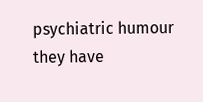psychiatric humour they have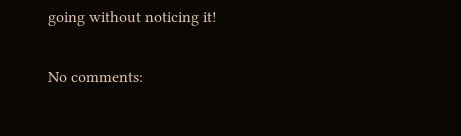going without noticing it!

No comments: